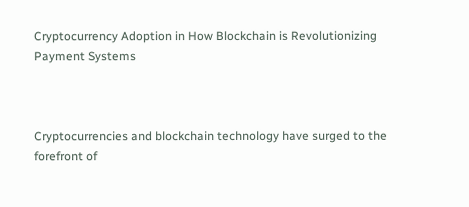Cryptocurrency Adoption in How Blockchain is Revolutionizing Payment Systems



Cryptocurrencies and blockchain technology have surged to the forefront of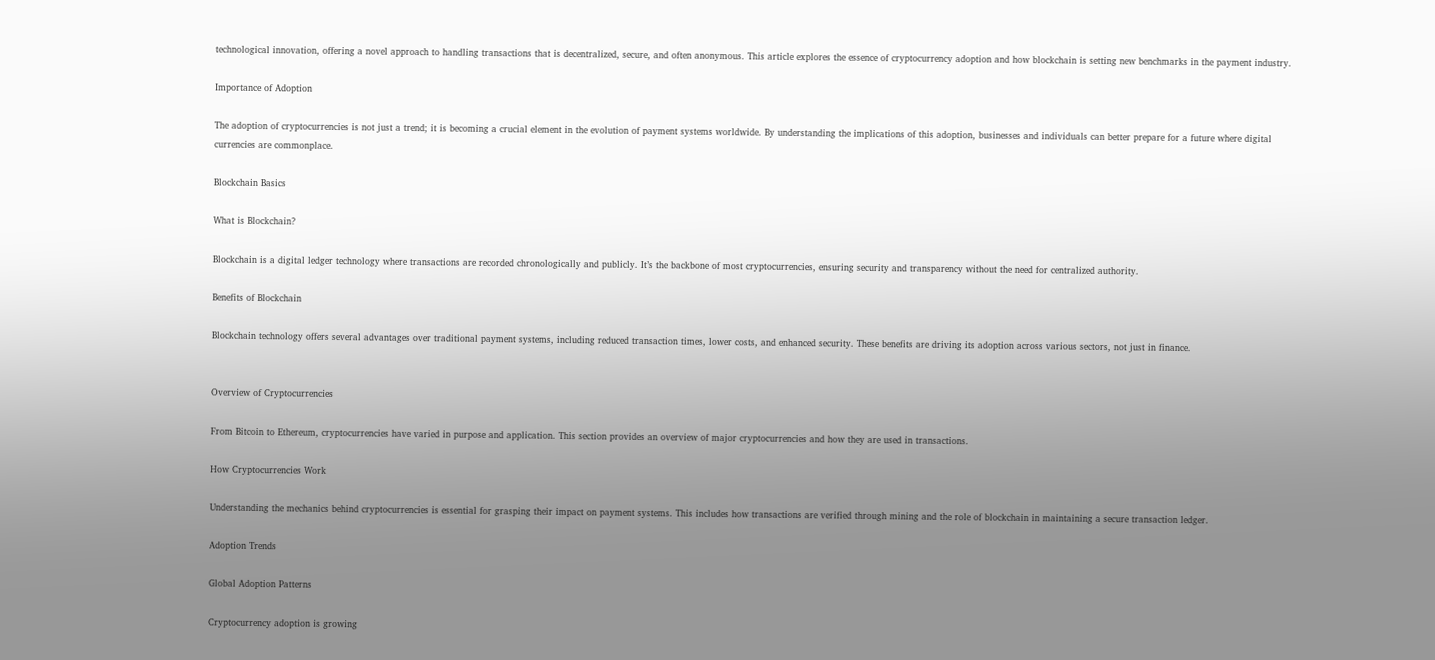technological innovation, offering a novel approach to handling transactions that is decentralized, secure, and often anonymous. This article explores the essence of cryptocurrency adoption and how blockchain is setting new benchmarks in the payment industry.

Importance of Adoption

The adoption of cryptocurrencies is not just a trend; it is becoming a crucial element in the evolution of payment systems worldwide. By understanding the implications of this adoption, businesses and individuals can better prepare for a future where digital currencies are commonplace.

Blockchain Basics

What is Blockchain?

Blockchain is a digital ledger technology where transactions are recorded chronologically and publicly. It’s the backbone of most cryptocurrencies, ensuring security and transparency without the need for centralized authority.

Benefits of Blockchain

Blockchain technology offers several advantages over traditional payment systems, including reduced transaction times, lower costs, and enhanced security. These benefits are driving its adoption across various sectors, not just in finance.


Overview of Cryptocurrencies

From Bitcoin to Ethereum, cryptocurrencies have varied in purpose and application. This section provides an overview of major cryptocurrencies and how they are used in transactions.

How Cryptocurrencies Work

Understanding the mechanics behind cryptocurrencies is essential for grasping their impact on payment systems. This includes how transactions are verified through mining and the role of blockchain in maintaining a secure transaction ledger.

Adoption Trends

Global Adoption Patterns

Cryptocurrency adoption is growing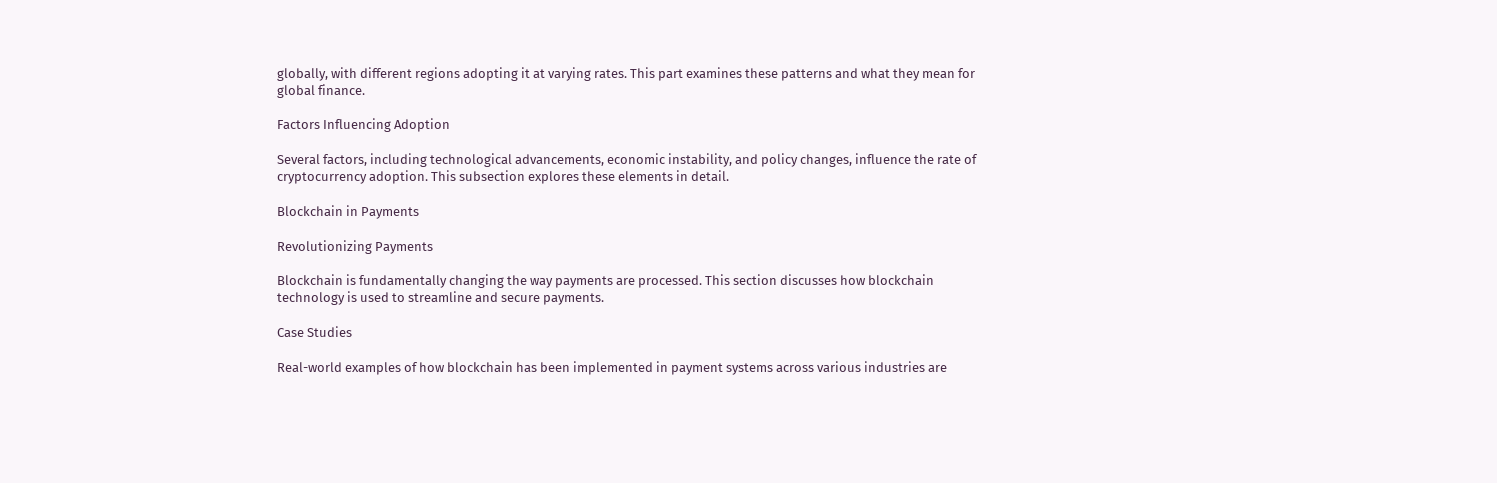globally, with different regions adopting it at varying rates. This part examines these patterns and what they mean for global finance.

Factors Influencing Adoption

Several factors, including technological advancements, economic instability, and policy changes, influence the rate of cryptocurrency adoption. This subsection explores these elements in detail.

Blockchain in Payments

Revolutionizing Payments

Blockchain is fundamentally changing the way payments are processed. This section discusses how blockchain technology is used to streamline and secure payments.

Case Studies

Real-world examples of how blockchain has been implemented in payment systems across various industries are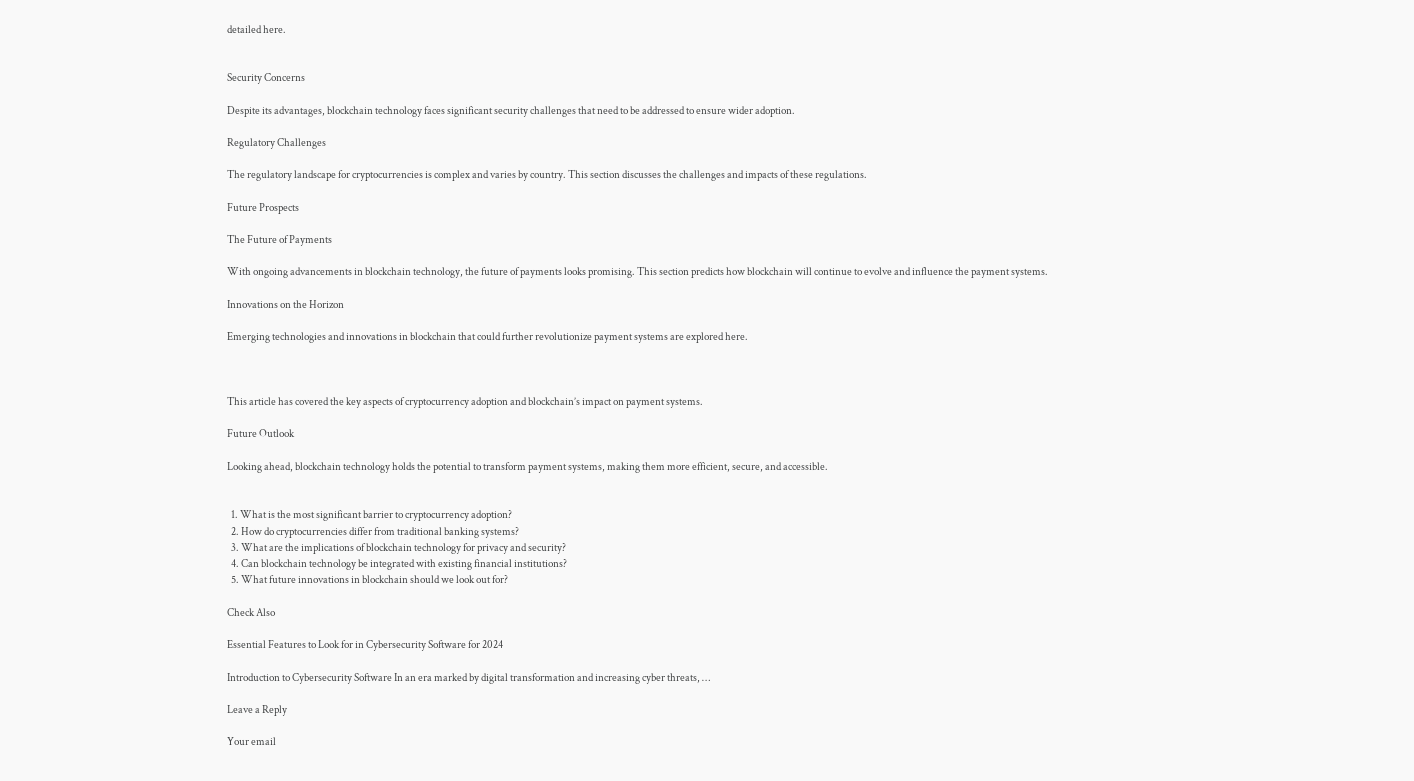detailed here.


Security Concerns

Despite its advantages, blockchain technology faces significant security challenges that need to be addressed to ensure wider adoption.

Regulatory Challenges

The regulatory landscape for cryptocurrencies is complex and varies by country. This section discusses the challenges and impacts of these regulations.

Future Prospects

The Future of Payments

With ongoing advancements in blockchain technology, the future of payments looks promising. This section predicts how blockchain will continue to evolve and influence the payment systems.

Innovations on the Horizon

Emerging technologies and innovations in blockchain that could further revolutionize payment systems are explored here.



This article has covered the key aspects of cryptocurrency adoption and blockchain’s impact on payment systems.

Future Outlook

Looking ahead, blockchain technology holds the potential to transform payment systems, making them more efficient, secure, and accessible.


  1. What is the most significant barrier to cryptocurrency adoption?
  2. How do cryptocurrencies differ from traditional banking systems?
  3. What are the implications of blockchain technology for privacy and security?
  4. Can blockchain technology be integrated with existing financial institutions?
  5. What future innovations in blockchain should we look out for?

Check Also

Essential Features to Look for in Cybersecurity Software for 2024

Introduction to Cybersecurity Software In an era marked by digital transformation and increasing cyber threats, …

Leave a Reply

Your email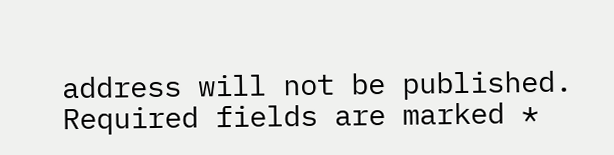address will not be published. Required fields are marked *